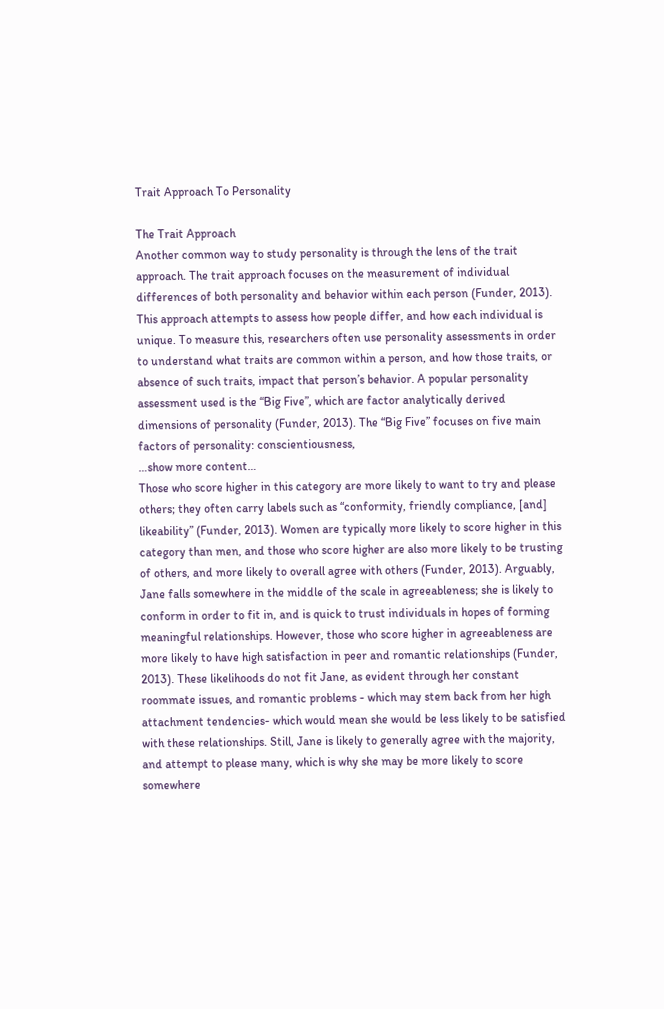Trait Approach To Personality

The Trait Approach
Another common way to study personality is through the lens of the trait approach. The trait approach focuses on the measurement of individual differences of both personality and behavior within each person (Funder, 2013). This approach attempts to assess how people differ, and how each individual is unique. To measure this, researchers often use personality assessments in order to understand what traits are common within a person, and how those traits, or absence of such traits, impact that person’s behavior. A popular personality assessment used is the “Big Five”, which are factor analytically derived dimensions of personality (Funder, 2013). The “Big Five” focuses on five main factors of personality: conscientiousness,
…show more content…
Those who score higher in this category are more likely to want to try and please others; they often carry labels such as “conformity, friendly compliance, [and] likeability” (Funder, 2013). Women are typically more likely to score higher in this category than men, and those who score higher are also more likely to be trusting of others, and more likely to overall agree with others (Funder, 2013). Arguably, Jane falls somewhere in the middle of the scale in agreeableness; she is likely to conform in order to fit in, and is quick to trust individuals in hopes of forming meaningful relationships. However, those who score higher in agreeableness are more likely to have high satisfaction in peer and romantic relationships (Funder, 2013). These likelihoods do not fit Jane, as evident through her constant roommate issues, and romantic problems - which may stem back from her high attachment tendencies- which would mean she would be less likely to be satisfied with these relationships. Still, Jane is likely to generally agree with the majority, and attempt to please many, which is why she may be more likely to score somewhere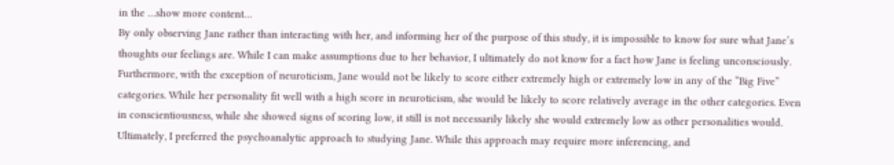in the …show more content…
By only observing Jane rather than interacting with her, and informing her of the purpose of this study, it is impossible to know for sure what Jane’s thoughts our feelings are. While I can make assumptions due to her behavior, I ultimately do not know for a fact how Jane is feeling unconsciously. Furthermore, with the exception of neuroticism, Jane would not be likely to score either extremely high or extremely low in any of the “Big Five” categories. While her personality fit well with a high score in neuroticism, she would be likely to score relatively average in the other categories. Even in conscientiousness, while she showed signs of scoring low, it still is not necessarily likely she would extremely low as other personalities would. Ultimately, I preferred the psychoanalytic approach to studying Jane. While this approach may require more inferencing, and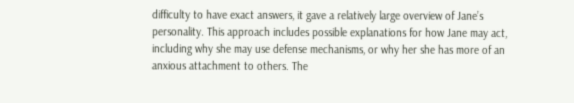difficulty to have exact answers, it gave a relatively large overview of Jane’s personality. This approach includes possible explanations for how Jane may act, including why she may use defense mechanisms, or why her she has more of an anxious attachment to others. The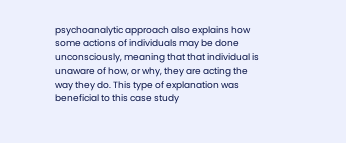psychoanalytic approach also explains how some actions of individuals may be done unconsciously, meaning that that individual is unaware of how, or why, they are acting the way they do. This type of explanation was beneficial to this case study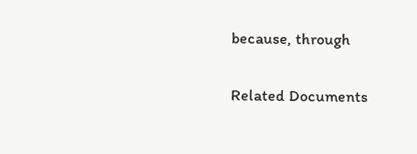because, through

Related Documents